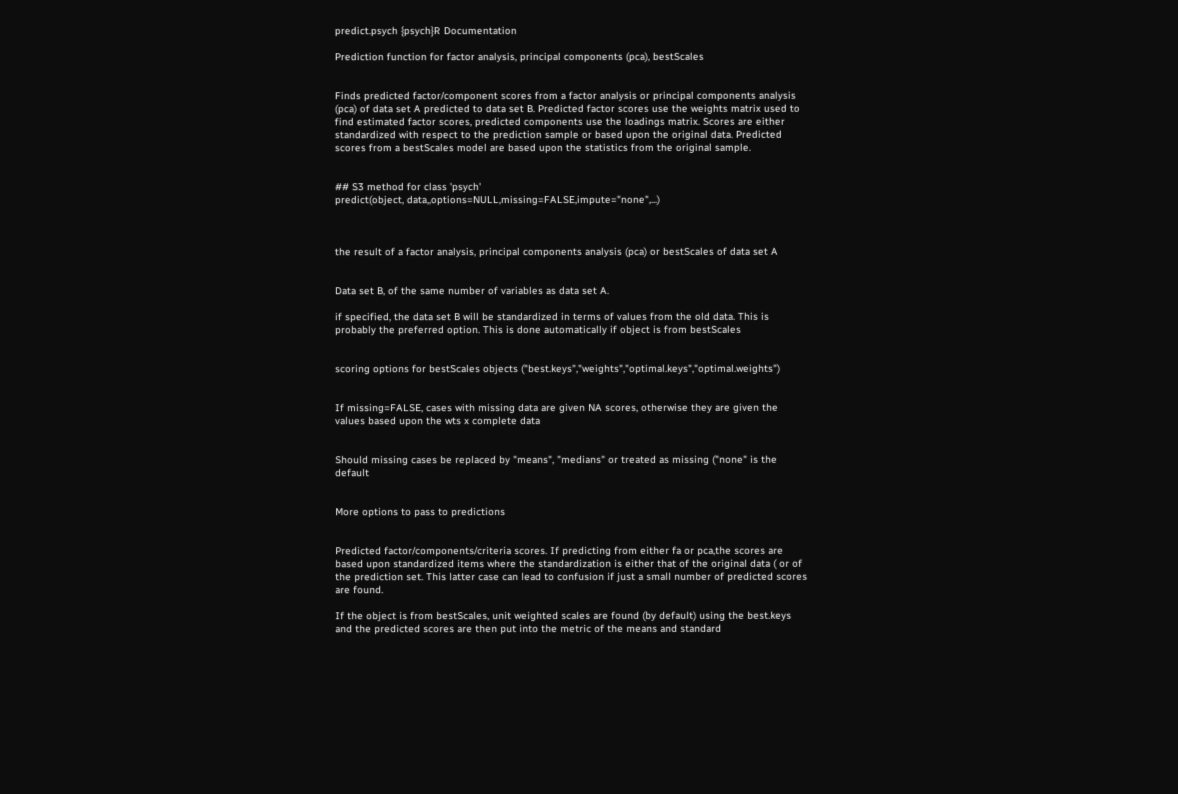predict.psych {psych}R Documentation

Prediction function for factor analysis, principal components (pca), bestScales


Finds predicted factor/component scores from a factor analysis or principal components analysis (pca) of data set A predicted to data set B. Predicted factor scores use the weights matrix used to find estimated factor scores, predicted components use the loadings matrix. Scores are either standardized with respect to the prediction sample or based upon the original data. Predicted scores from a bestScales model are based upon the statistics from the original sample.


## S3 method for class 'psych'
predict(object, data,,options=NULL,missing=FALSE,impute="none",...)



the result of a factor analysis, principal components analysis (pca) or bestScales of data set A


Data set B, of the same number of variables as data set A.

if specified, the data set B will be standardized in terms of values from the old data. This is probably the preferred option. This is done automatically if object is from bestScales


scoring options for bestScales objects ("best.keys","weights","optimal.keys","optimal.weights")


If missing=FALSE, cases with missing data are given NA scores, otherwise they are given the values based upon the wts x complete data


Should missing cases be replaced by "means", "medians" or treated as missing ("none" is the default


More options to pass to predictions


Predicted factor/components/criteria scores. If predicting from either fa or pca,the scores are based upon standardized items where the standardization is either that of the original data ( or of the prediction set. This latter case can lead to confusion if just a small number of predicted scores are found.

If the object is from bestScales, unit weighted scales are found (by default) using the best.keys and the predicted scores are then put into the metric of the means and standard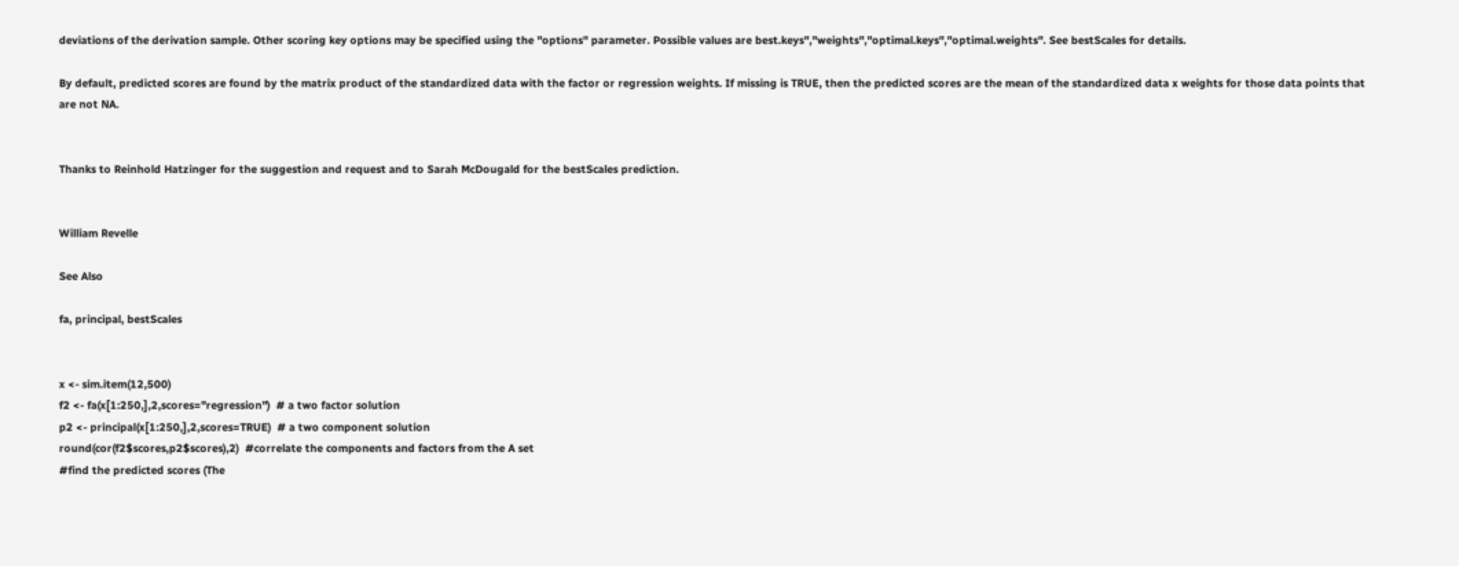deviations of the derivation sample. Other scoring key options may be specified using the "options" parameter. Possible values are best.keys","weights","optimal.keys","optimal.weights". See bestScales for details.

By default, predicted scores are found by the matrix product of the standardized data with the factor or regression weights. If missing is TRUE, then the predicted scores are the mean of the standardized data x weights for those data points that are not NA.


Thanks to Reinhold Hatzinger for the suggestion and request and to Sarah McDougald for the bestScales prediction.


William Revelle

See Also

fa, principal, bestScales


x <- sim.item(12,500)
f2 <- fa(x[1:250,],2,scores="regression")  # a two factor solution
p2 <- principal(x[1:250,],2,scores=TRUE)  # a two component solution
round(cor(f2$scores,p2$scores),2)  #correlate the components and factors from the A set
#find the predicted scores (The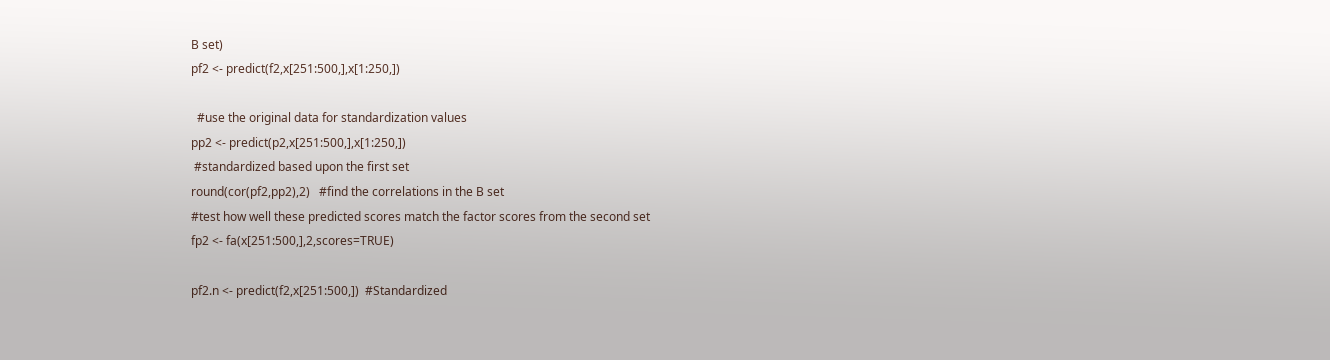B set)
pf2 <- predict(f2,x[251:500,],x[1:250,])

  #use the original data for standardization values
pp2 <- predict(p2,x[251:500,],x[1:250,])
 #standardized based upon the first set
round(cor(pf2,pp2),2)   #find the correlations in the B set
#test how well these predicted scores match the factor scores from the second set
fp2 <- fa(x[251:500,],2,scores=TRUE)

pf2.n <- predict(f2,x[251:500,])  #Standardized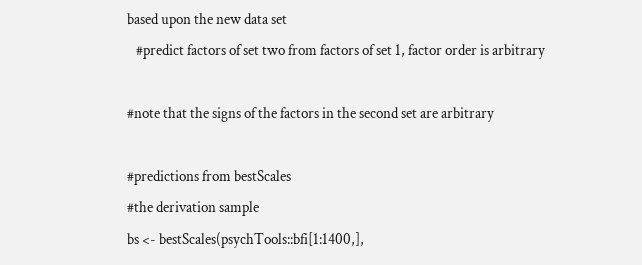based upon the new data set
   #predict factors of set two from factors of set 1, factor order is arbitrary

#note that the signs of the factors in the second set are arbitrary

#predictions from bestScales
#the derivation sample
bs <- bestScales(psychTools::bfi[1:1400,],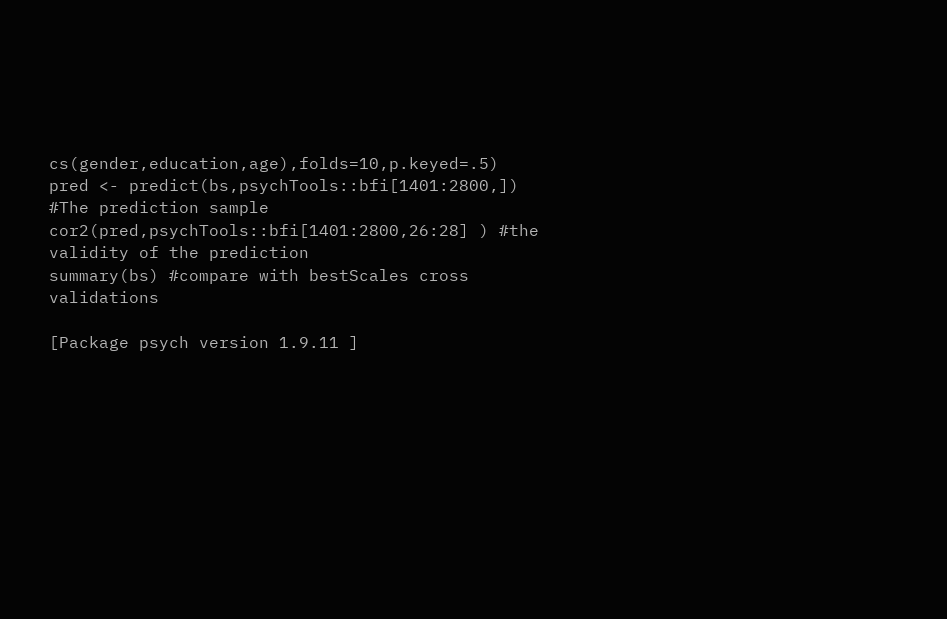cs(gender,education,age),folds=10,p.keyed=.5)
pred <- predict(bs,psychTools::bfi[1401:2800,]) #The prediction sample
cor2(pred,psychTools::bfi[1401:2800,26:28] ) #the validity of the prediction
summary(bs) #compare with bestScales cross validations

[Package psych version 1.9.11 ]